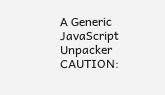A Generic JavaScript Unpacker
CAUTION: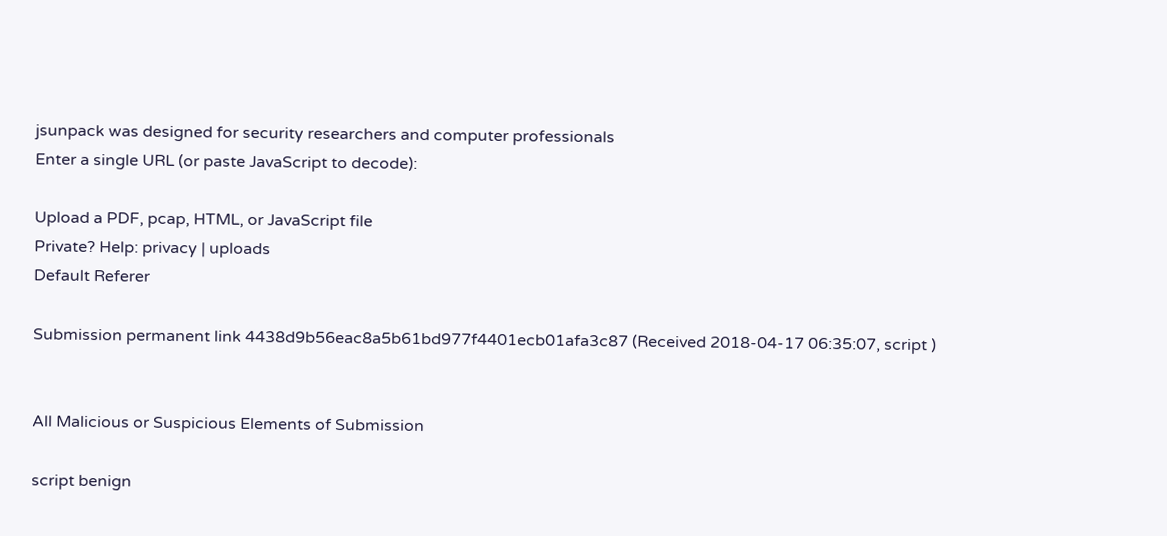jsunpack was designed for security researchers and computer professionals
Enter a single URL (or paste JavaScript to decode):

Upload a PDF, pcap, HTML, or JavaScript file
Private? Help: privacy | uploads
Default Referer

Submission permanent link 4438d9b56eac8a5b61bd977f4401ecb01afa3c87 (Received 2018-04-17 06:35:07, script )


All Malicious or Suspicious Elements of Submission

script benign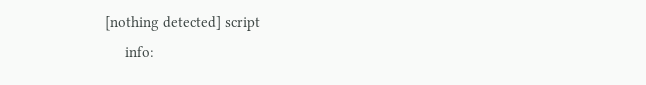[nothing detected] script
     info: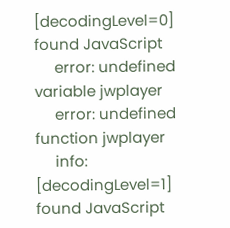[decodingLevel=0] found JavaScript
     error: undefined variable jwplayer
     error: undefined function jwplayer
     info: [decodingLevel=1] found JavaScript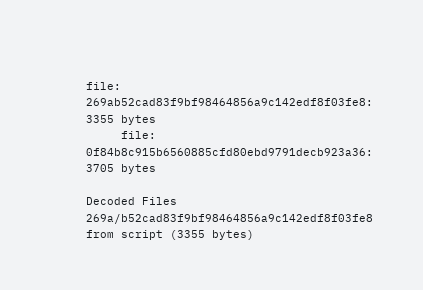file: 269ab52cad83f9bf98464856a9c142edf8f03fe8: 3355 bytes
     file: 0f84b8c915b6560885cfd80ebd9791decb923a36: 3705 bytes

Decoded Files
269a/b52cad83f9bf98464856a9c142edf8f03fe8 from script (3355 bytes)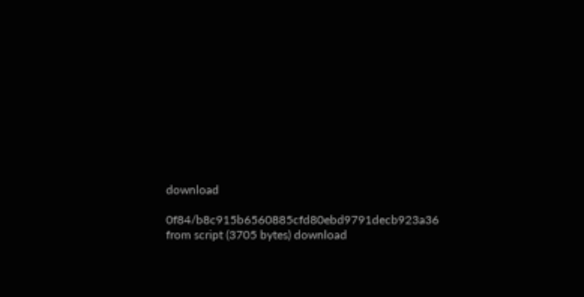download

0f84/b8c915b6560885cfd80ebd9791decb923a36 from script (3705 bytes) download